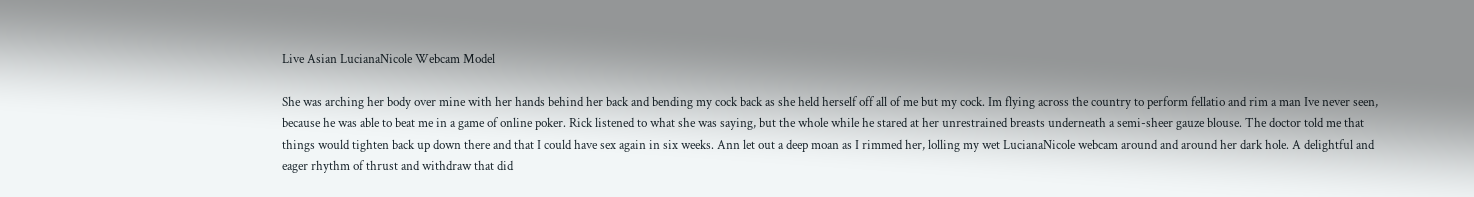Live Asian LucianaNicole Webcam Model

She was arching her body over mine with her hands behind her back and bending my cock back as she held herself off all of me but my cock. Im flying across the country to perform fellatio and rim a man Ive never seen, because he was able to beat me in a game of online poker. Rick listened to what she was saying, but the whole while he stared at her unrestrained breasts underneath a semi-sheer gauze blouse. The doctor told me that things would tighten back up down there and that I could have sex again in six weeks. Ann let out a deep moan as I rimmed her, lolling my wet LucianaNicole webcam around and around her dark hole. A delightful and eager rhythm of thrust and withdraw that did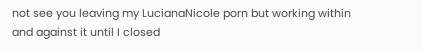not see you leaving my LucianaNicole porn but working within and against it until I closed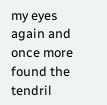my eyes again and once more found the tendril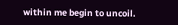within me begin to uncoil.